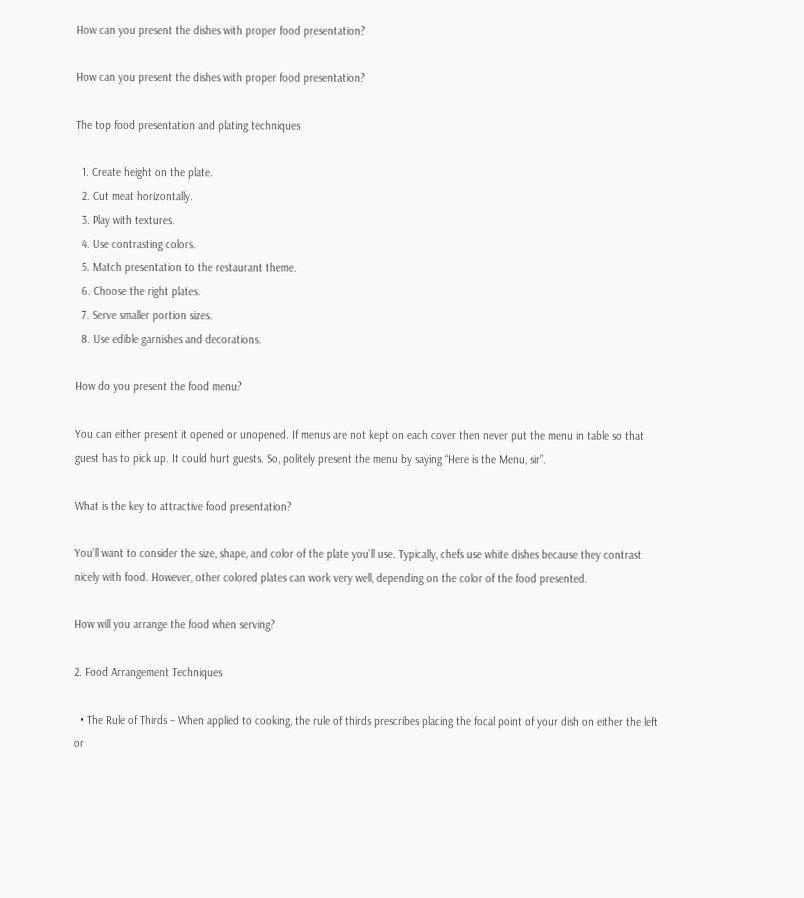How can you present the dishes with proper food presentation?

How can you present the dishes with proper food presentation?

The top food presentation and plating techniques

  1. Create height on the plate.
  2. Cut meat horizontally.
  3. Play with textures.
  4. Use contrasting colors.
  5. Match presentation to the restaurant theme.
  6. Choose the right plates.
  7. Serve smaller portion sizes.
  8. Use edible garnishes and decorations.

How do you present the food menu?

You can either present it opened or unopened. If menus are not kept on each cover then never put the menu in table so that guest has to pick up. It could hurt guests. So, politely present the menu by saying “Here is the Menu, sir”.

What is the key to attractive food presentation?

You’ll want to consider the size, shape, and color of the plate you’ll use. Typically, chefs use white dishes because they contrast nicely with food. However, other colored plates can work very well, depending on the color of the food presented.

How will you arrange the food when serving?

2. Food Arrangement Techniques

  • The Rule of Thirds – When applied to cooking, the rule of thirds prescribes placing the focal point of your dish on either the left or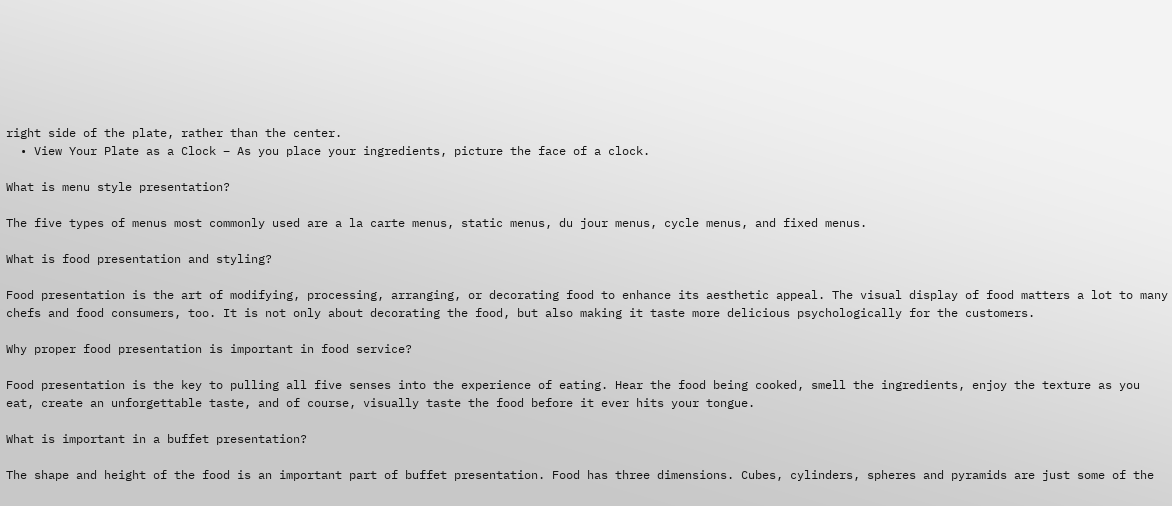right side of the plate, rather than the center.
  • View Your Plate as a Clock – As you place your ingredients, picture the face of a clock.

What is menu style presentation?

The five types of menus most commonly used are a la carte menus, static menus, du jour menus, cycle menus, and fixed menus.

What is food presentation and styling?

Food presentation is the art of modifying, processing, arranging, or decorating food to enhance its aesthetic appeal. The visual display of food matters a lot to many chefs and food consumers, too. It is not only about decorating the food, but also making it taste more delicious psychologically for the customers.

Why proper food presentation is important in food service?

Food presentation is the key to pulling all five senses into the experience of eating. Hear the food being cooked, smell the ingredients, enjoy the texture as you eat, create an unforgettable taste, and of course, visually taste the food before it ever hits your tongue.

What is important in a buffet presentation?

The shape and height of the food is an important part of buffet presentation. Food has three dimensions. Cubes, cylinders, spheres and pyramids are just some of the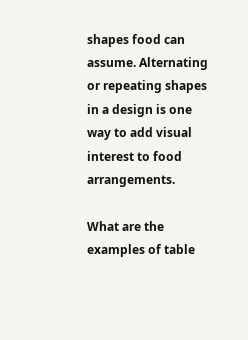shapes food can assume. Alternating or repeating shapes in a design is one way to add visual interest to food arrangements.

What are the examples of table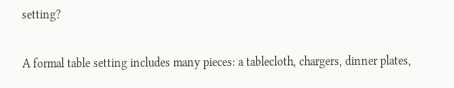setting?

A formal table setting includes many pieces: a tablecloth, chargers, dinner plates,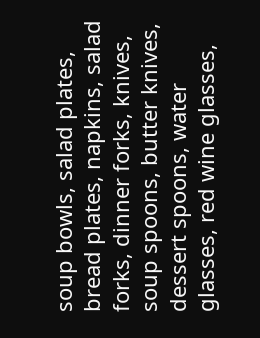soup bowls, salad plates, bread plates, napkins, salad forks, dinner forks, knives, soup spoons, butter knives, dessert spoons, water glasses, red wine glasses,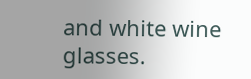and white wine glasses.